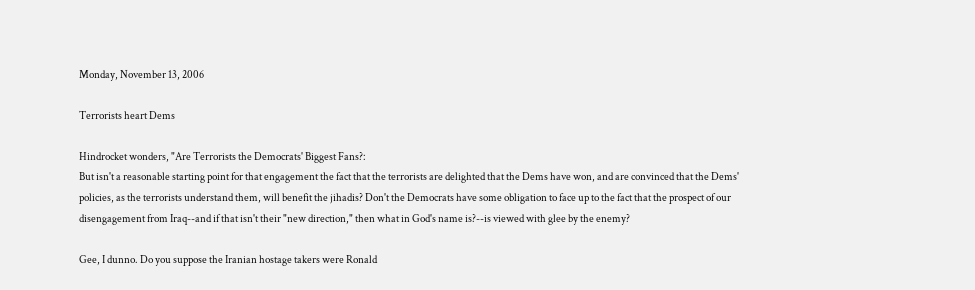Monday, November 13, 2006

Terrorists heart Dems

Hindrocket wonders, "Are Terrorists the Democrats' Biggest Fans?:
But isn't a reasonable starting point for that engagement the fact that the terrorists are delighted that the Dems have won, and are convinced that the Dems' policies, as the terrorists understand them, will benefit the jihadis? Don't the Democrats have some obligation to face up to the fact that the prospect of our disengagement from Iraq--and if that isn't their "new direction," then what in God's name is?--is viewed with glee by the enemy?

Gee, I dunno. Do you suppose the Iranian hostage takers were Ronald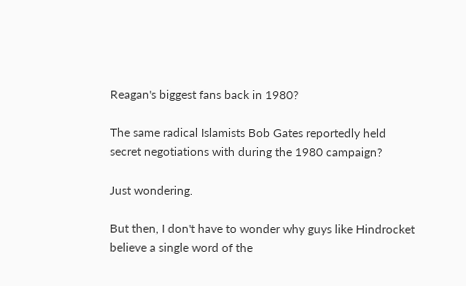Reagan's biggest fans back in 1980?

The same radical Islamists Bob Gates reportedly held secret negotiations with during the 1980 campaign?

Just wondering.

But then, I don't have to wonder why guys like Hindrocket believe a single word of the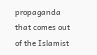propaganda that comes out of the Islamist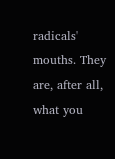radicals' mouths. They are, after all, what you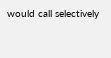would call selectively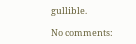gullible.

No comments: